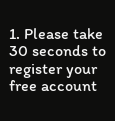1. Please take 30 seconds to register your free account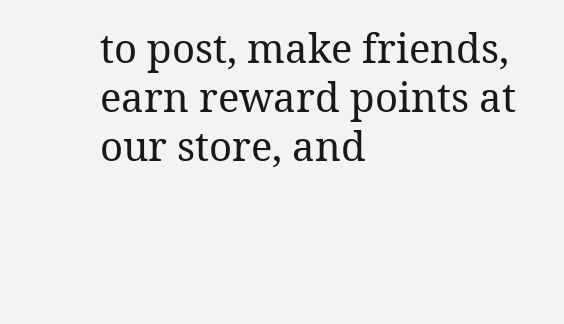to post, make friends, earn reward points at our store, and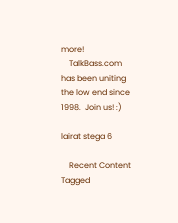more!
    TalkBass.com has been uniting the low end since 1998.  Join us! :)

lairat stega 6

    Recent Content Tagged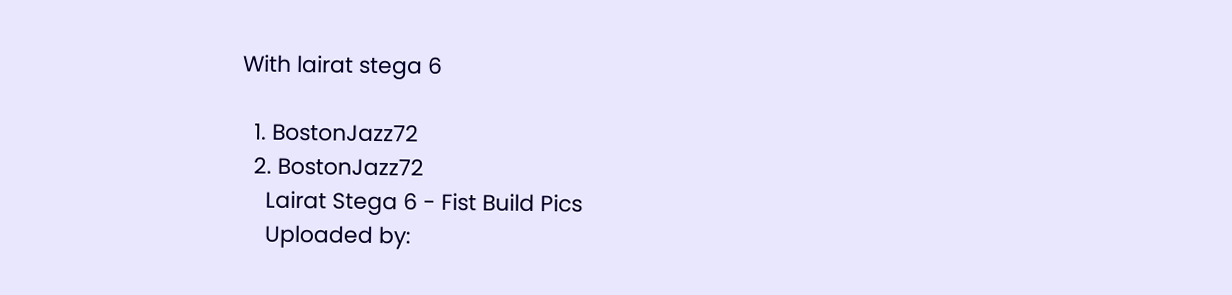With lairat stega 6

  1. BostonJazz72
  2. BostonJazz72
    Lairat Stega 6 - Fist Build Pics
    Uploaded by: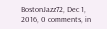BostonJazz72, Dec 1, 2016, 0 comments, in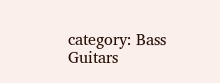category: Bass Guitars